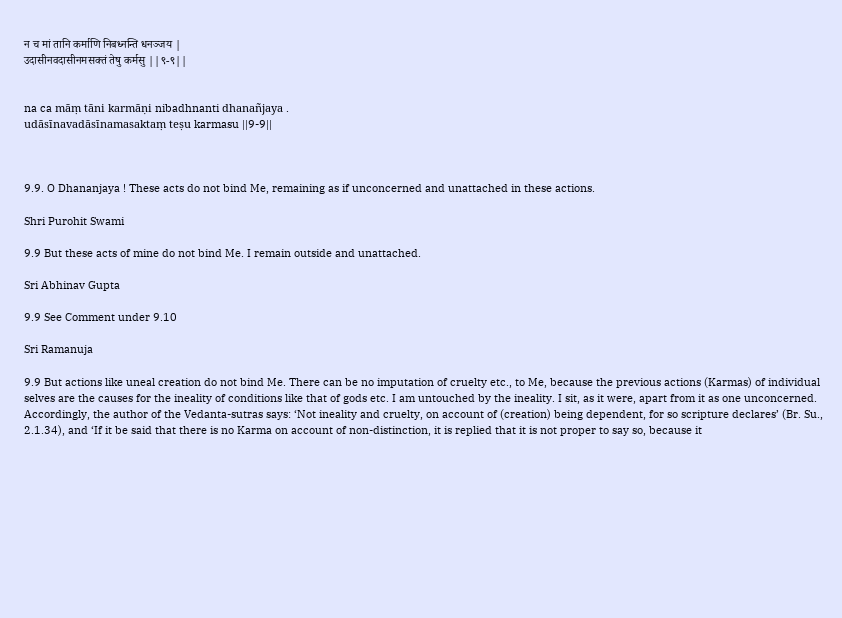न च मां तानि कर्माणि निबध्नन्ति धनञ्जय |
उदासीनवदासीनमसक्तं तेषु कर्मसु ||९-९||


na ca māṃ tāni karmāṇi nibadhnanti dhanañjaya .
udāsīnavadāsīnamasaktaṃ teṣu karmasu ||9-9||



9.9. O Dhananjaya ! These acts do not bind Me, remaining as if unconcerned and unattached in these actions.

Shri Purohit Swami

9.9 But these acts of mine do not bind Me. I remain outside and unattached.

Sri Abhinav Gupta

9.9 See Comment under 9.10

Sri Ramanuja

9.9 But actions like uneal creation do not bind Me. There can be no imputation of cruelty etc., to Me, because the previous actions (Karmas) of individual selves are the causes for the ineality of conditions like that of gods etc. I am untouched by the ineality. I sit, as it were, apart from it as one unconcerned. Accordingly, the author of the Vedanta-sutras says: ‘Not ineality and cruelty, on account of (creation) being dependent, for so scripture declares’ (Br. Su., 2.1.34), and ‘If it be said that there is no Karma on account of non-distinction, it is replied that it is not proper to say so, because it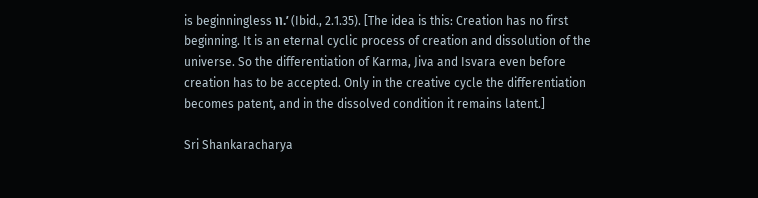is beginningless ৷৷.’ (Ibid., 2.1.35). [The idea is this: Creation has no first beginning. It is an eternal cyclic process of creation and dissolution of the universe. So the differentiation of Karma, Jiva and Isvara even before creation has to be accepted. Only in the creative cycle the differentiation becomes patent, and in the dissolved condition it remains latent.]

Sri Shankaracharya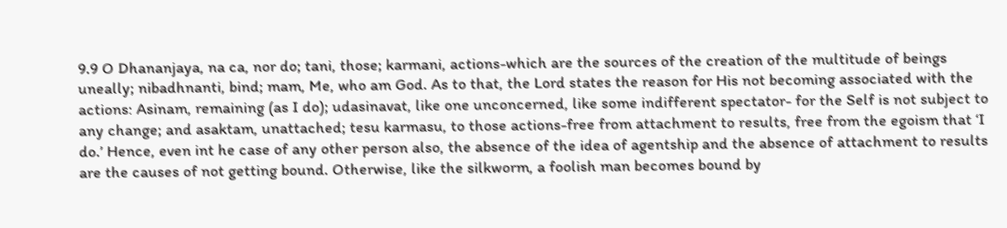9.9 O Dhananjaya, na ca, nor do; tani, those; karmani, actions-which are the sources of the creation of the multitude of beings uneally; nibadhnanti, bind; mam, Me, who am God. As to that, the Lord states the reason for His not becoming associated with the actions: Asinam, remaining (as I do); udasinavat, like one unconcerned, like some indifferent spectator- for the Self is not subject to any change; and asaktam, unattached; tesu karmasu, to those actions-free from attachment to results, free from the egoism that ‘I do.’ Hence, even int he case of any other person also, the absence of the idea of agentship and the absence of attachment to results are the causes of not getting bound. Otherwise, like the silkworm, a foolish man becomes bound by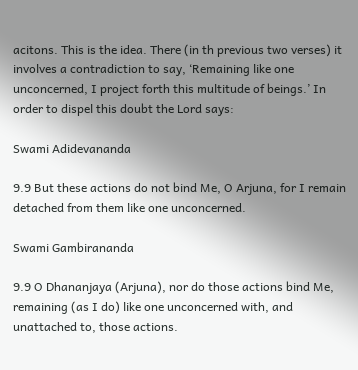acitons. This is the idea. There (in th previous two verses) it involves a contradiction to say, ‘Remaining like one unconcerned, I project forth this multitude of beings.’ In order to dispel this doubt the Lord says:

Swami Adidevananda

9.9 But these actions do not bind Me, O Arjuna, for I remain detached from them like one unconcerned.

Swami Gambirananda

9.9 O Dhananjaya (Arjuna), nor do those actions bind Me, remaining (as I do) like one unconcerned with, and unattached to, those actions.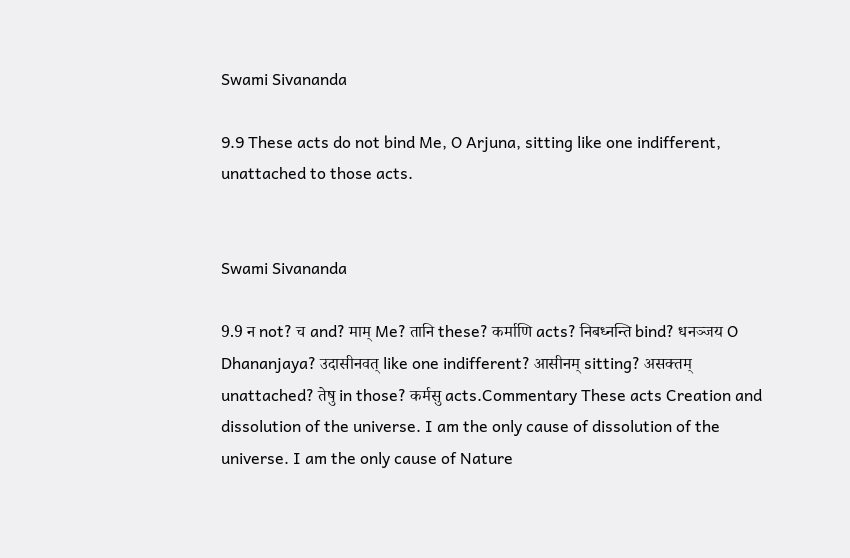Swami Sivananda

9.9 These acts do not bind Me, O Arjuna, sitting like one indifferent, unattached to those acts.


Swami Sivananda

9.9 न not? च and? माम् Me? तानि these? कर्माणि acts? निबध्नन्ति bind? धनञ्जय O Dhananjaya? उदासीनवत् like one indifferent? आसीनम् sitting? असक्तम् unattached? तेषु in those? कर्मसु acts.Commentary These acts Creation and dissolution of the universe. I am the only cause of dissolution of the universe. I am the only cause of Nature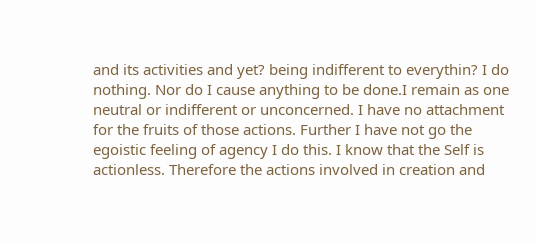and its activities and yet? being indifferent to everythin? I do nothing. Nor do I cause anything to be done.I remain as one neutral or indifferent or unconcerned. I have no attachment for the fruits of those actions. Further I have not go the egoistic feeling of agency I do this. I know that the Self is actionless. Therefore the actions involved in creation and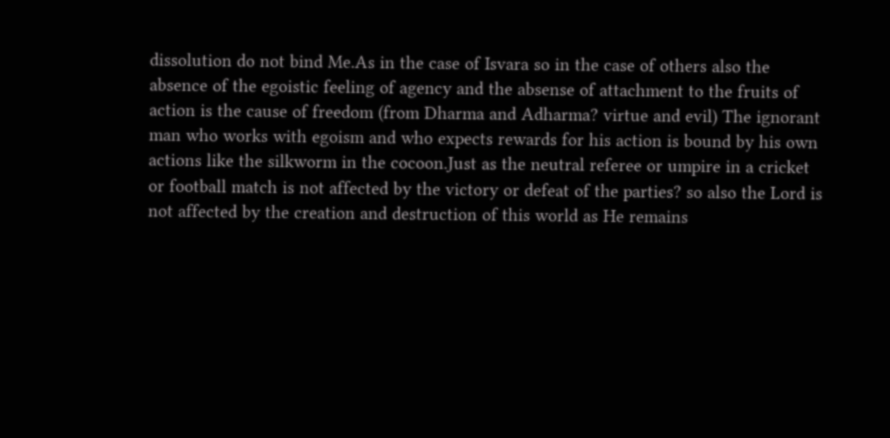dissolution do not bind Me.As in the case of Isvara so in the case of others also the absence of the egoistic feeling of agency and the absense of attachment to the fruits of action is the cause of freedom (from Dharma and Adharma? virtue and evil) The ignorant man who works with egoism and who expects rewards for his action is bound by his own actions like the silkworm in the cocoon.Just as the neutral referee or umpire in a cricket or football match is not affected by the victory or defeat of the parties? so also the Lord is not affected by the creation and destruction of this world as He remains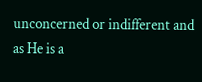unconcerned or indifferent and as He is a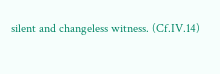silent and changeless witness. (Cf.IV.14)